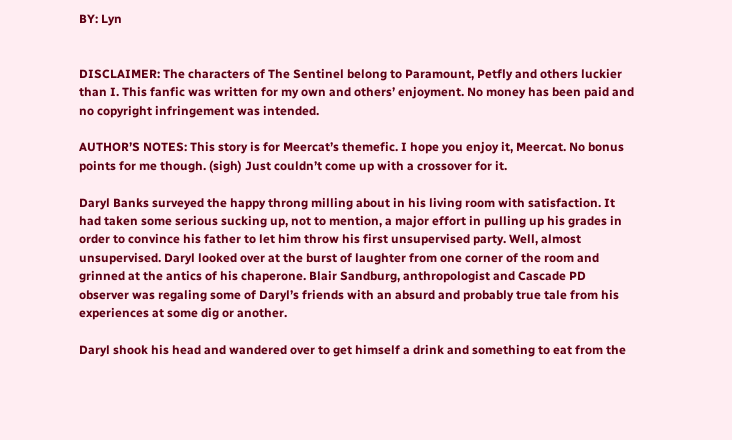BY: Lyn


DISCLAIMER: The characters of The Sentinel belong to Paramount, Petfly and others luckier than I. This fanfic was written for my own and others’ enjoyment. No money has been paid and no copyright infringement was intended.

AUTHOR’S NOTES: This story is for Meercat’s themefic. I hope you enjoy it, Meercat. No bonus points for me though. (sigh) Just couldn’t come up with a crossover for it.

Daryl Banks surveyed the happy throng milling about in his living room with satisfaction. It had taken some serious sucking up, not to mention, a major effort in pulling up his grades in order to convince his father to let him throw his first unsupervised party. Well, almost unsupervised. Daryl looked over at the burst of laughter from one corner of the room and grinned at the antics of his chaperone. Blair Sandburg, anthropologist and Cascade PD observer was regaling some of Daryl’s friends with an absurd and probably true tale from his experiences at some dig or another.

Daryl shook his head and wandered over to get himself a drink and something to eat from the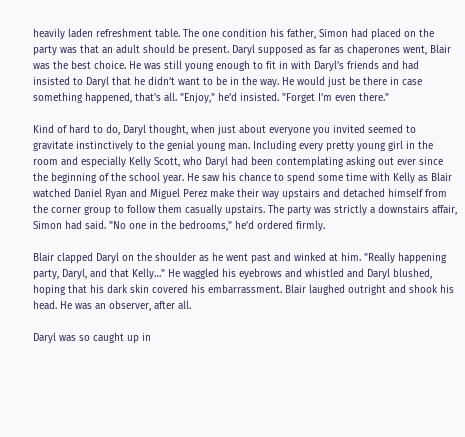heavily laden refreshment table. The one condition his father, Simon had placed on the party was that an adult should be present. Daryl supposed as far as chaperones went, Blair was the best choice. He was still young enough to fit in with Daryl’s friends and had insisted to Daryl that he didn’t want to be in the way. He would just be there in case something happened, that’s all. "Enjoy," he’d insisted. "Forget I’m even there."

Kind of hard to do, Daryl thought, when just about everyone you invited seemed to gravitate instinctively to the genial young man. Including every pretty young girl in the room and especially Kelly Scott, who Daryl had been contemplating asking out ever since the beginning of the school year. He saw his chance to spend some time with Kelly as Blair watched Daniel Ryan and Miguel Perez make their way upstairs and detached himself from the corner group to follow them casually upstairs. The party was strictly a downstairs affair, Simon had said. "No one in the bedrooms," he’d ordered firmly.

Blair clapped Daryl on the shoulder as he went past and winked at him. "Really happening party, Daryl, and that Kelly…" He waggled his eyebrows and whistled and Daryl blushed, hoping that his dark skin covered his embarrassment. Blair laughed outright and shook his head. He was an observer, after all.

Daryl was so caught up in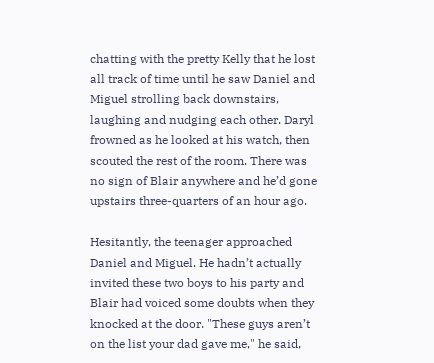chatting with the pretty Kelly that he lost all track of time until he saw Daniel and Miguel strolling back downstairs, laughing and nudging each other. Daryl frowned as he looked at his watch, then scouted the rest of the room. There was no sign of Blair anywhere and he’d gone upstairs three-quarters of an hour ago.

Hesitantly, the teenager approached Daniel and Miguel. He hadn’t actually invited these two boys to his party and Blair had voiced some doubts when they knocked at the door. "These guys aren’t on the list your dad gave me," he said,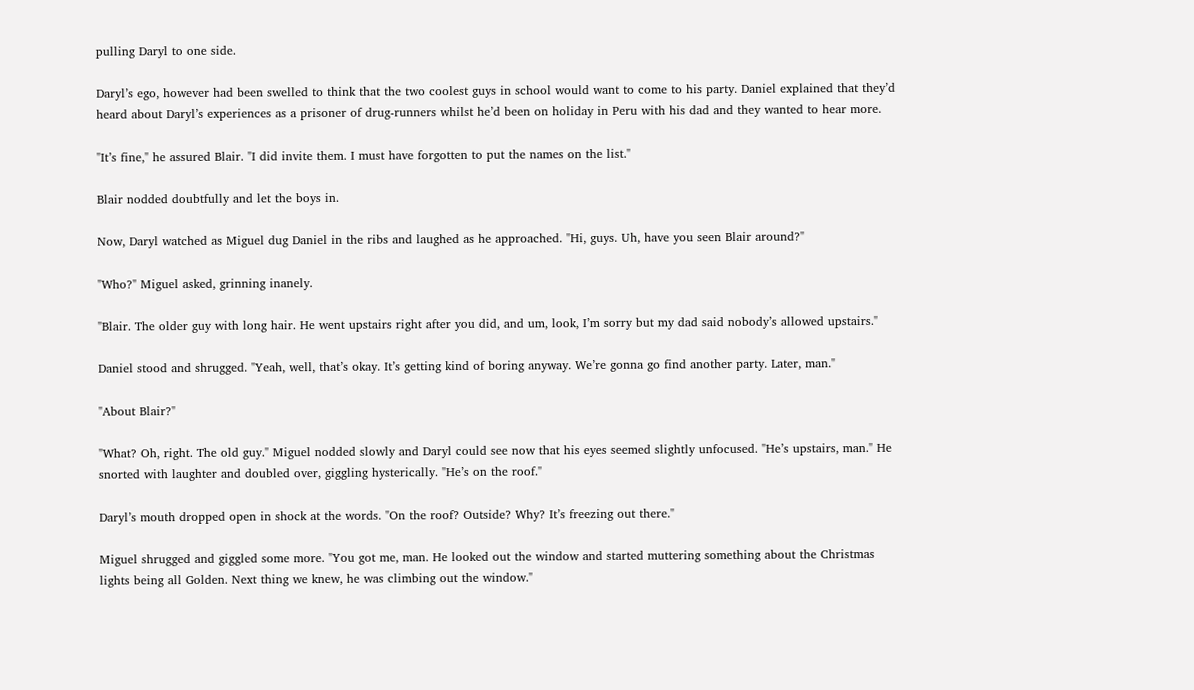pulling Daryl to one side.

Daryl’s ego, however had been swelled to think that the two coolest guys in school would want to come to his party. Daniel explained that they’d heard about Daryl’s experiences as a prisoner of drug-runners whilst he’d been on holiday in Peru with his dad and they wanted to hear more.

"It’s fine," he assured Blair. "I did invite them. I must have forgotten to put the names on the list."

Blair nodded doubtfully and let the boys in.

Now, Daryl watched as Miguel dug Daniel in the ribs and laughed as he approached. "Hi, guys. Uh, have you seen Blair around?"

"Who?" Miguel asked, grinning inanely.

"Blair. The older guy with long hair. He went upstairs right after you did, and um, look, I’m sorry but my dad said nobody’s allowed upstairs."

Daniel stood and shrugged. "Yeah, well, that’s okay. It’s getting kind of boring anyway. We’re gonna go find another party. Later, man."

"About Blair?"

"What? Oh, right. The old guy." Miguel nodded slowly and Daryl could see now that his eyes seemed slightly unfocused. "He’s upstairs, man." He snorted with laughter and doubled over, giggling hysterically. "He’s on the roof."

Daryl’s mouth dropped open in shock at the words. "On the roof? Outside? Why? It’s freezing out there."

Miguel shrugged and giggled some more. "You got me, man. He looked out the window and started muttering something about the Christmas lights being all Golden. Next thing we knew, he was climbing out the window."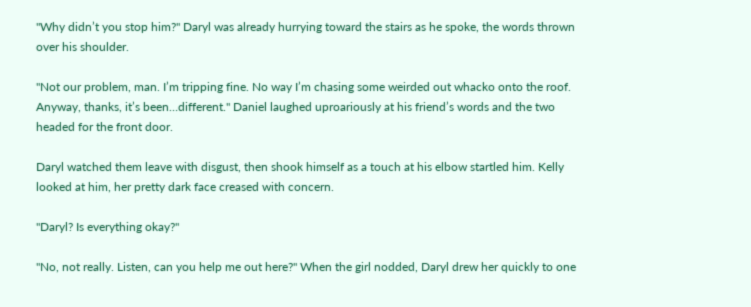"Why didn’t you stop him?" Daryl was already hurrying toward the stairs as he spoke, the words thrown over his shoulder.

"Not our problem, man. I’m tripping fine. No way I’m chasing some weirded out whacko onto the roof. Anyway, thanks, it’s been…different." Daniel laughed uproariously at his friend’s words and the two headed for the front door.

Daryl watched them leave with disgust, then shook himself as a touch at his elbow startled him. Kelly looked at him, her pretty dark face creased with concern.

"Daryl? Is everything okay?"

"No, not really. Listen, can you help me out here?" When the girl nodded, Daryl drew her quickly to one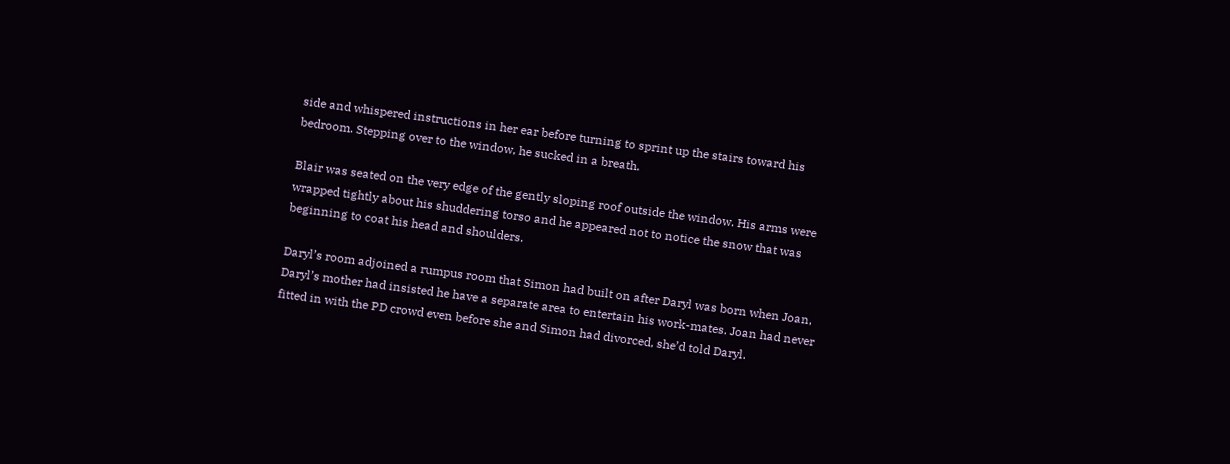side and whispered instructions in her ear before turning to sprint up the stairs toward his bedroom. Stepping over to the window, he sucked in a breath.

Blair was seated on the very edge of the gently sloping roof outside the window. His arms were wrapped tightly about his shuddering torso and he appeared not to notice the snow that was beginning to coat his head and shoulders.

Daryl’s room adjoined a rumpus room that Simon had built on after Daryl was born when Joan, Daryl’s mother had insisted he have a separate area to entertain his work-mates. Joan had never fitted in with the PD crowd even before she and Simon had divorced, she’d told Daryl.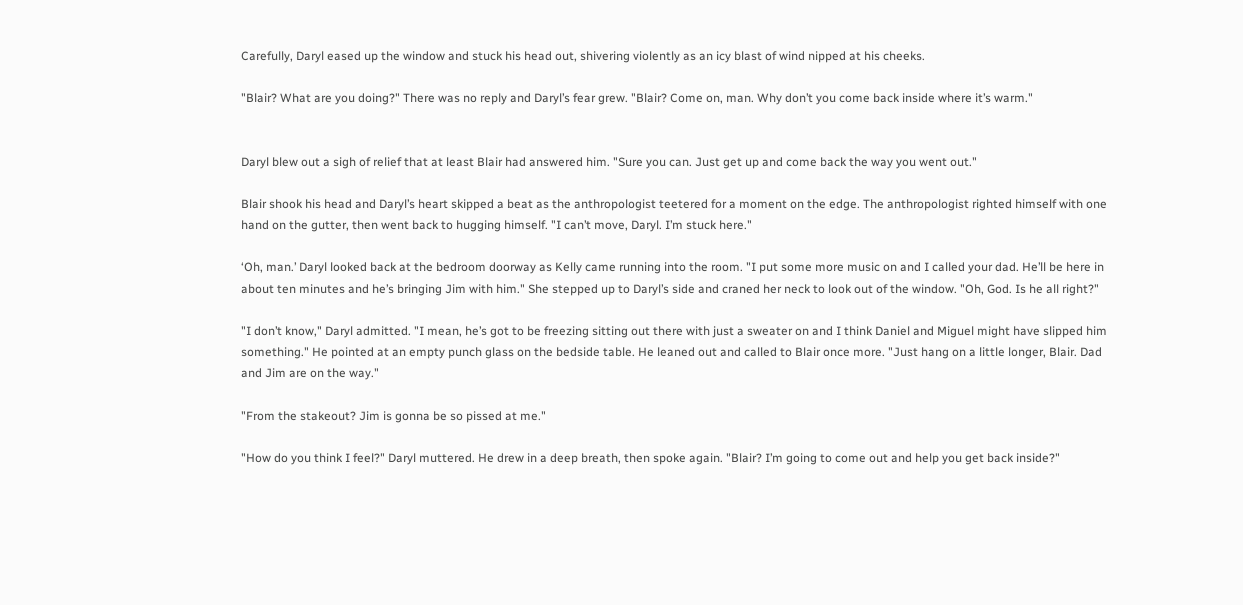Carefully, Daryl eased up the window and stuck his head out, shivering violently as an icy blast of wind nipped at his cheeks.

"Blair? What are you doing?" There was no reply and Daryl’s fear grew. "Blair? Come on, man. Why don’t you come back inside where it’s warm."


Daryl blew out a sigh of relief that at least Blair had answered him. "Sure you can. Just get up and come back the way you went out."

Blair shook his head and Daryl’s heart skipped a beat as the anthropologist teetered for a moment on the edge. The anthropologist righted himself with one hand on the gutter, then went back to hugging himself. "I can’t move, Daryl. I’m stuck here."

‘Oh, man.’ Daryl looked back at the bedroom doorway as Kelly came running into the room. "I put some more music on and I called your dad. He’ll be here in about ten minutes and he’s bringing Jim with him." She stepped up to Daryl’s side and craned her neck to look out of the window. "Oh, God. Is he all right?"

"I don’t know," Daryl admitted. "I mean, he’s got to be freezing sitting out there with just a sweater on and I think Daniel and Miguel might have slipped him something." He pointed at an empty punch glass on the bedside table. He leaned out and called to Blair once more. "Just hang on a little longer, Blair. Dad and Jim are on the way."

"From the stakeout? Jim is gonna be so pissed at me."

"How do you think I feel?" Daryl muttered. He drew in a deep breath, then spoke again. "Blair? I’m going to come out and help you get back inside?"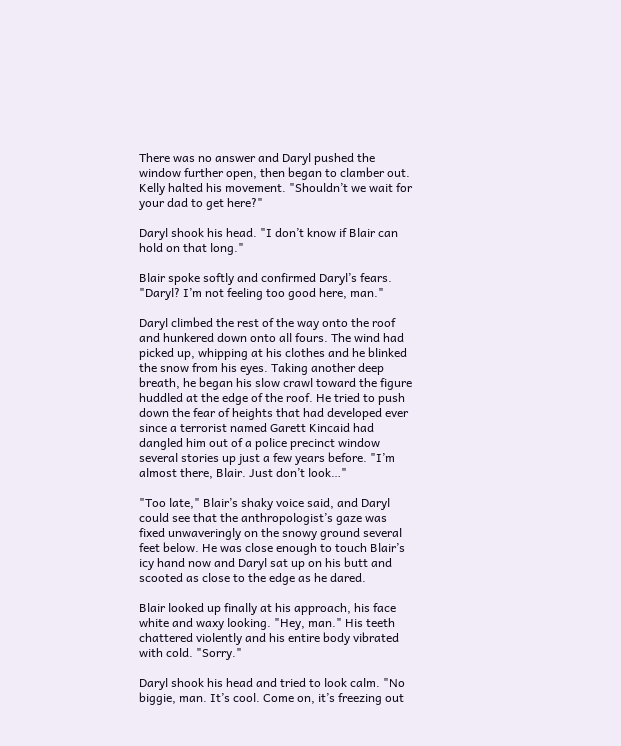There was no answer and Daryl pushed the window further open, then began to clamber out. Kelly halted his movement. "Shouldn’t we wait for your dad to get here?"

Daryl shook his head. "I don’t know if Blair can hold on that long."

Blair spoke softly and confirmed Daryl’s fears. "Daryl? I’m not feeling too good here, man."

Daryl climbed the rest of the way onto the roof and hunkered down onto all fours. The wind had picked up, whipping at his clothes and he blinked the snow from his eyes. Taking another deep breath, he began his slow crawl toward the figure huddled at the edge of the roof. He tried to push down the fear of heights that had developed ever since a terrorist named Garett Kincaid had dangled him out of a police precinct window several stories up just a few years before. "I’m almost there, Blair. Just don’t look…"

"Too late," Blair’s shaky voice said, and Daryl could see that the anthropologist’s gaze was fixed unwaveringly on the snowy ground several feet below. He was close enough to touch Blair’s icy hand now and Daryl sat up on his butt and scooted as close to the edge as he dared.

Blair looked up finally at his approach, his face white and waxy looking. "Hey, man." His teeth chattered violently and his entire body vibrated with cold. "Sorry."

Daryl shook his head and tried to look calm. "No biggie, man. It’s cool. Come on, it’s freezing out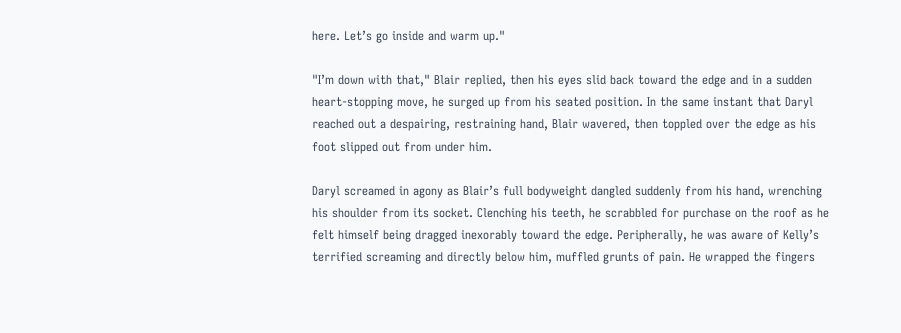here. Let’s go inside and warm up."

"I’m down with that," Blair replied, then his eyes slid back toward the edge and in a sudden heart-stopping move, he surged up from his seated position. In the same instant that Daryl reached out a despairing, restraining hand, Blair wavered, then toppled over the edge as his foot slipped out from under him.

Daryl screamed in agony as Blair’s full bodyweight dangled suddenly from his hand, wrenching his shoulder from its socket. Clenching his teeth, he scrabbled for purchase on the roof as he felt himself being dragged inexorably toward the edge. Peripherally, he was aware of Kelly’s terrified screaming and directly below him, muffled grunts of pain. He wrapped the fingers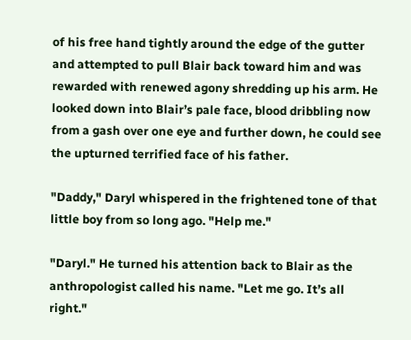of his free hand tightly around the edge of the gutter and attempted to pull Blair back toward him and was rewarded with renewed agony shredding up his arm. He looked down into Blair’s pale face, blood dribbling now from a gash over one eye and further down, he could see the upturned terrified face of his father.

"Daddy," Daryl whispered in the frightened tone of that little boy from so long ago. "Help me."

"Daryl." He turned his attention back to Blair as the anthropologist called his name. "Let me go. It’s all right."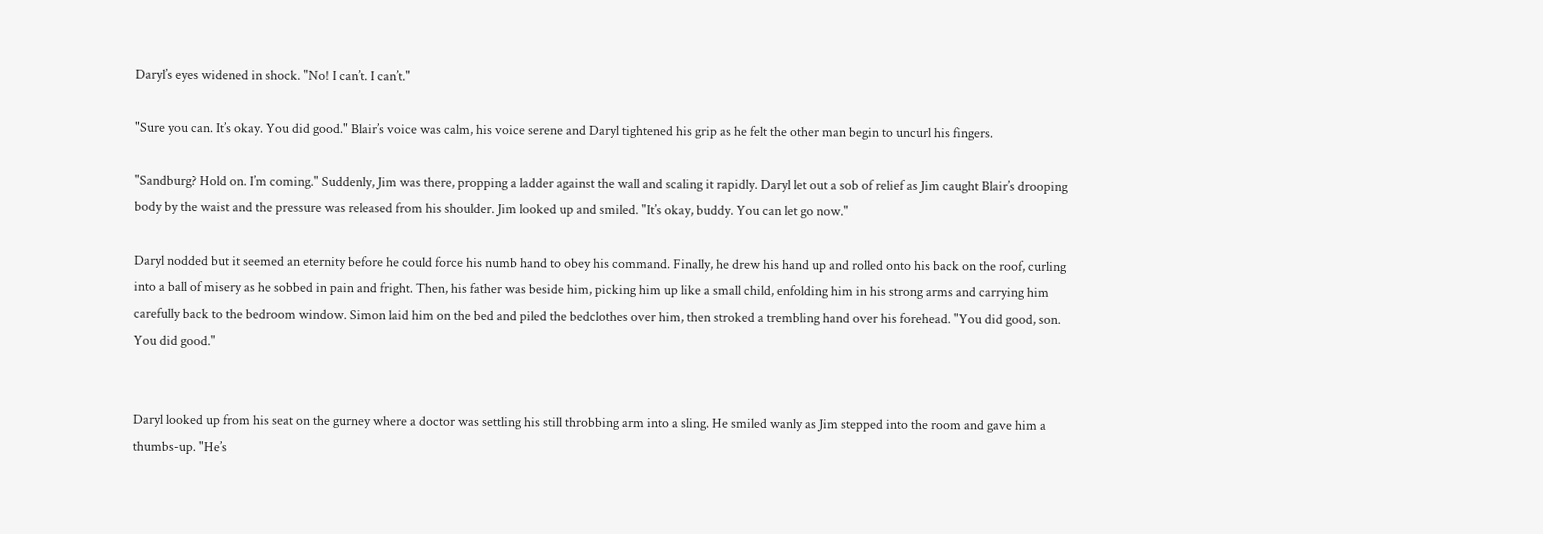Daryl’s eyes widened in shock. "No! I can’t. I can’t."

"Sure you can. It’s okay. You did good." Blair’s voice was calm, his voice serene and Daryl tightened his grip as he felt the other man begin to uncurl his fingers.

"Sandburg? Hold on. I’m coming." Suddenly, Jim was there, propping a ladder against the wall and scaling it rapidly. Daryl let out a sob of relief as Jim caught Blair’s drooping body by the waist and the pressure was released from his shoulder. Jim looked up and smiled. "It’s okay, buddy. You can let go now."

Daryl nodded but it seemed an eternity before he could force his numb hand to obey his command. Finally, he drew his hand up and rolled onto his back on the roof, curling into a ball of misery as he sobbed in pain and fright. Then, his father was beside him, picking him up like a small child, enfolding him in his strong arms and carrying him carefully back to the bedroom window. Simon laid him on the bed and piled the bedclothes over him, then stroked a trembling hand over his forehead. "You did good, son. You did good."


Daryl looked up from his seat on the gurney where a doctor was settling his still throbbing arm into a sling. He smiled wanly as Jim stepped into the room and gave him a thumbs-up. "He’s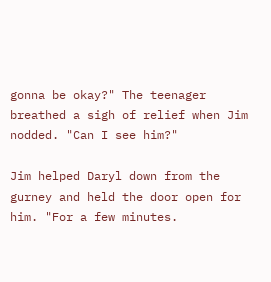gonna be okay?" The teenager breathed a sigh of relief when Jim nodded. "Can I see him?"

Jim helped Daryl down from the gurney and held the door open for him. "For a few minutes.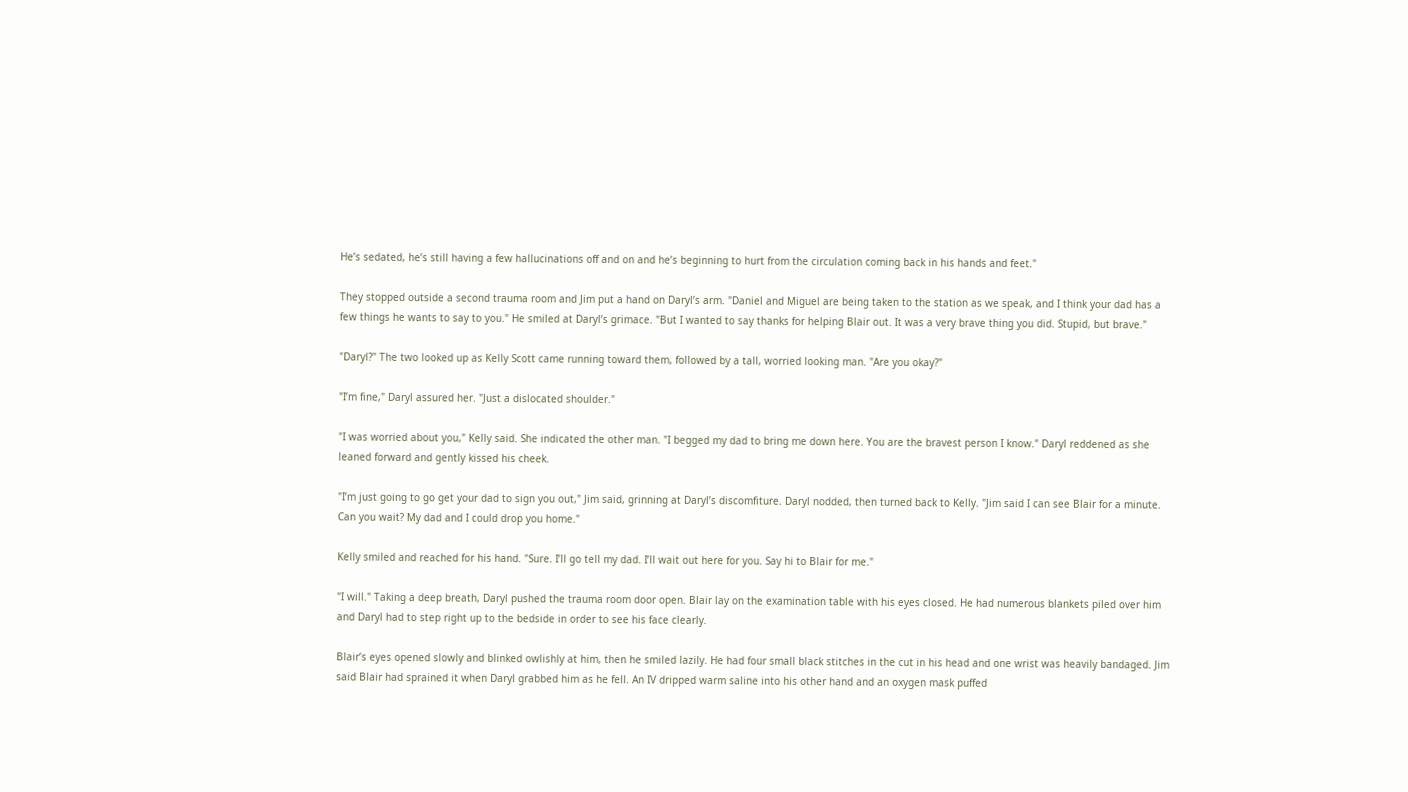He’s sedated, he’s still having a few hallucinations off and on and he’s beginning to hurt from the circulation coming back in his hands and feet."

They stopped outside a second trauma room and Jim put a hand on Daryl’s arm. "Daniel and Miguel are being taken to the station as we speak, and I think your dad has a few things he wants to say to you." He smiled at Daryl’s grimace. "But I wanted to say thanks for helping Blair out. It was a very brave thing you did. Stupid, but brave."

"Daryl?" The two looked up as Kelly Scott came running toward them, followed by a tall, worried looking man. "Are you okay?"

"I’m fine," Daryl assured her. "Just a dislocated shoulder."

"I was worried about you," Kelly said. She indicated the other man. "I begged my dad to bring me down here. You are the bravest person I know." Daryl reddened as she leaned forward and gently kissed his cheek.

"I’m just going to go get your dad to sign you out," Jim said, grinning at Daryl’s discomfiture. Daryl nodded, then turned back to Kelly. "Jim said I can see Blair for a minute. Can you wait? My dad and I could drop you home."

Kelly smiled and reached for his hand. "Sure. I’ll go tell my dad. I’ll wait out here for you. Say hi to Blair for me."

"I will." Taking a deep breath, Daryl pushed the trauma room door open. Blair lay on the examination table with his eyes closed. He had numerous blankets piled over him and Daryl had to step right up to the bedside in order to see his face clearly.

Blair’s eyes opened slowly and blinked owlishly at him, then he smiled lazily. He had four small black stitches in the cut in his head and one wrist was heavily bandaged. Jim said Blair had sprained it when Daryl grabbed him as he fell. An IV dripped warm saline into his other hand and an oxygen mask puffed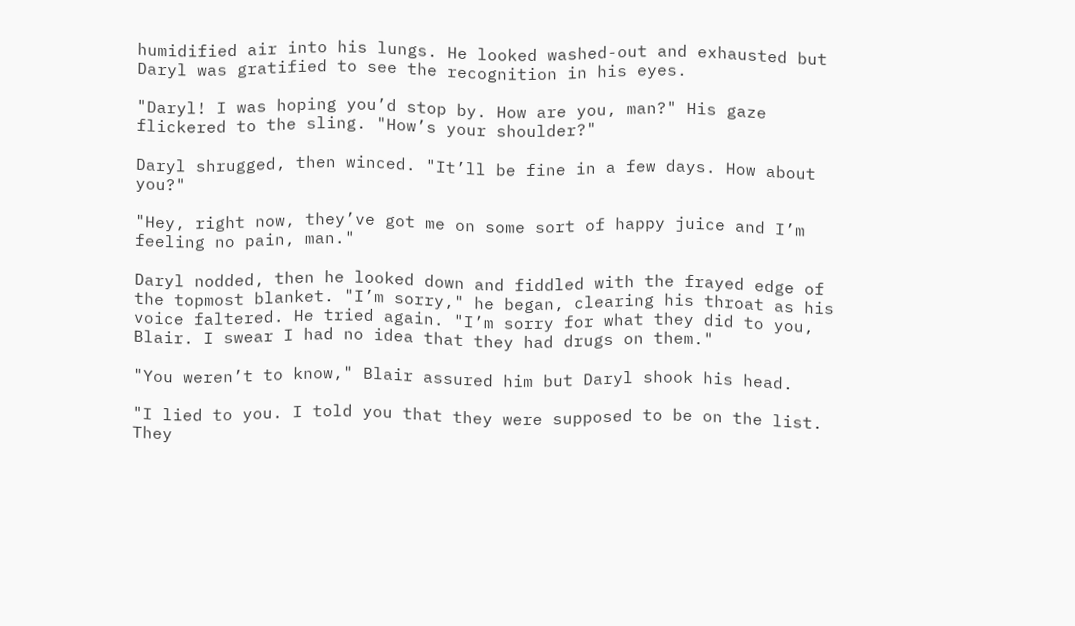humidified air into his lungs. He looked washed-out and exhausted but Daryl was gratified to see the recognition in his eyes.

"Daryl! I was hoping you’d stop by. How are you, man?" His gaze flickered to the sling. "How’s your shoulder?"

Daryl shrugged, then winced. "It’ll be fine in a few days. How about you?"

"Hey, right now, they’ve got me on some sort of happy juice and I’m feeling no pain, man."

Daryl nodded, then he looked down and fiddled with the frayed edge of the topmost blanket. "I’m sorry," he began, clearing his throat as his voice faltered. He tried again. "I’m sorry for what they did to you, Blair. I swear I had no idea that they had drugs on them."

"You weren’t to know," Blair assured him but Daryl shook his head.

"I lied to you. I told you that they were supposed to be on the list. They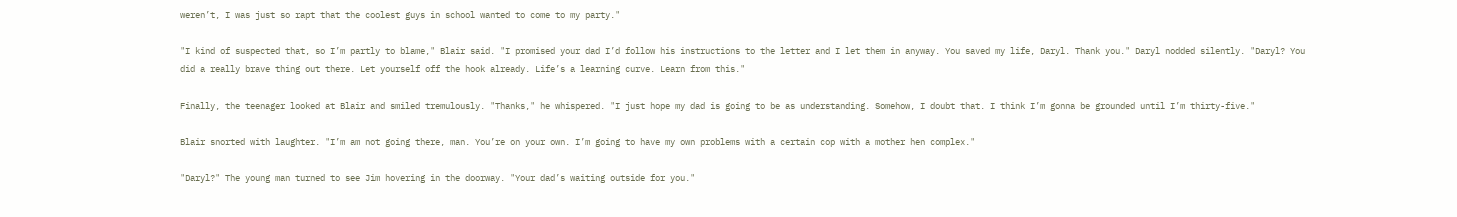weren’t, I was just so rapt that the coolest guys in school wanted to come to my party."

"I kind of suspected that, so I’m partly to blame," Blair said. "I promised your dad I’d follow his instructions to the letter and I let them in anyway. You saved my life, Daryl. Thank you." Daryl nodded silently. "Daryl? You did a really brave thing out there. Let yourself off the hook already. Life’s a learning curve. Learn from this."

Finally, the teenager looked at Blair and smiled tremulously. "Thanks," he whispered. "I just hope my dad is going to be as understanding. Somehow, I doubt that. I think I’m gonna be grounded until I’m thirty-five."

Blair snorted with laughter. "I’m am not going there, man. You’re on your own. I’m going to have my own problems with a certain cop with a mother hen complex."

"Daryl?" The young man turned to see Jim hovering in the doorway. "Your dad’s waiting outside for you."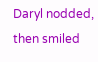Daryl nodded, then smiled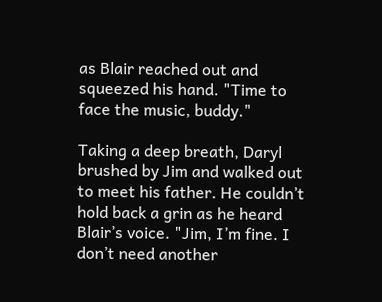as Blair reached out and squeezed his hand. "Time to face the music, buddy."

Taking a deep breath, Daryl brushed by Jim and walked out to meet his father. He couldn’t hold back a grin as he heard Blair’s voice. "Jim, I’m fine. I don’t need another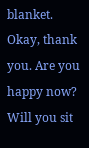blanket. Okay, thank you. Are you happy now? Will you sit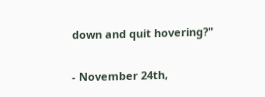down and quit hovering?"


- November 24th,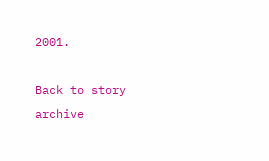2001.

Back to story archive